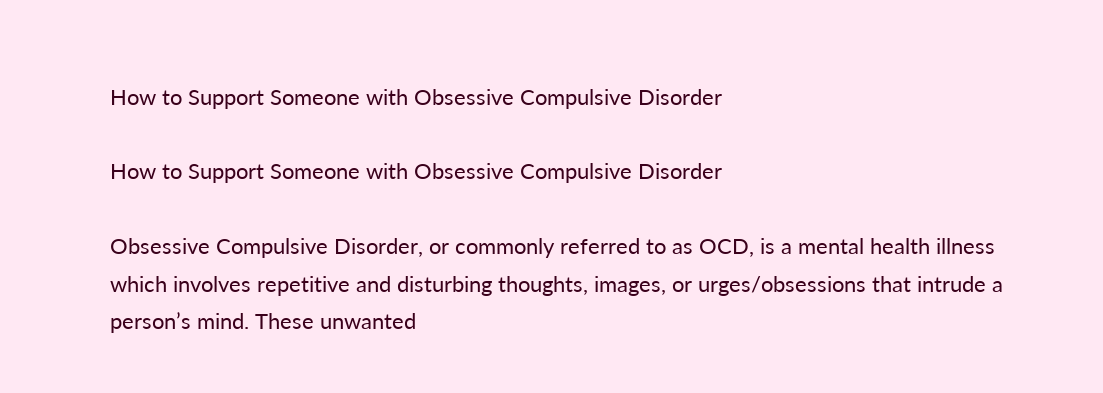How to Support Someone with Obsessive Compulsive Disorder

How to Support Someone with Obsessive Compulsive Disorder

Obsessive Compulsive Disorder, or commonly referred to as OCD, is a mental health illness which involves repetitive and disturbing thoughts, images, or urges/obsessions that intrude a person’s mind. These unwanted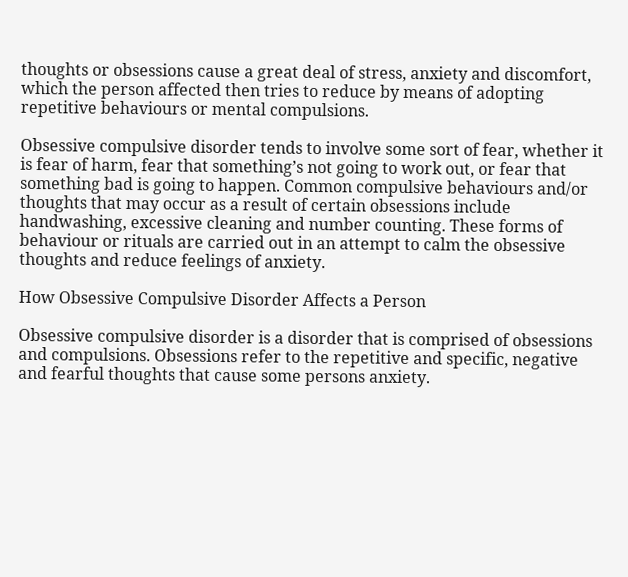thoughts or obsessions cause a great deal of stress, anxiety and discomfort, which the person affected then tries to reduce by means of adopting repetitive behaviours or mental compulsions.

Obsessive compulsive disorder tends to involve some sort of fear, whether it is fear of harm, fear that something’s not going to work out, or fear that something bad is going to happen. Common compulsive behaviours and/or thoughts that may occur as a result of certain obsessions include handwashing, excessive cleaning and number counting. These forms of behaviour or rituals are carried out in an attempt to calm the obsessive thoughts and reduce feelings of anxiety.

How Obsessive Compulsive Disorder Affects a Person

Obsessive compulsive disorder is a disorder that is comprised of obsessions and compulsions. Obsessions refer to the repetitive and specific, negative and fearful thoughts that cause some persons anxiety.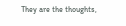They are the thoughts,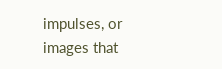impulses, or images that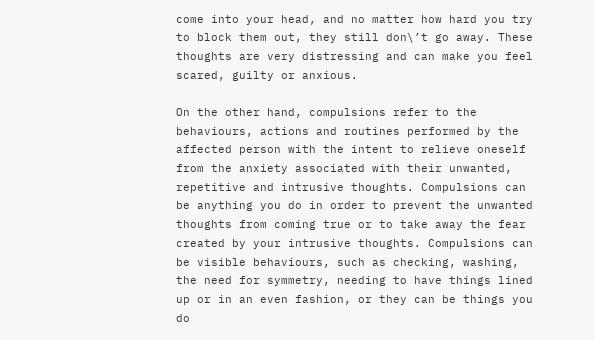come into your head, and no matter how hard you try to block them out, they still don\’t go away. These thoughts are very distressing and can make you feel scared, guilty or anxious.

On the other hand, compulsions refer to the behaviours, actions and routines performed by the affected person with the intent to relieve oneself from the anxiety associated with their unwanted, repetitive and intrusive thoughts. Compulsions can be anything you do in order to prevent the unwanted thoughts from coming true or to take away the fear created by your intrusive thoughts. Compulsions can be visible behaviours, such as checking, washing, the need for symmetry, needing to have things lined up or in an even fashion, or they can be things you do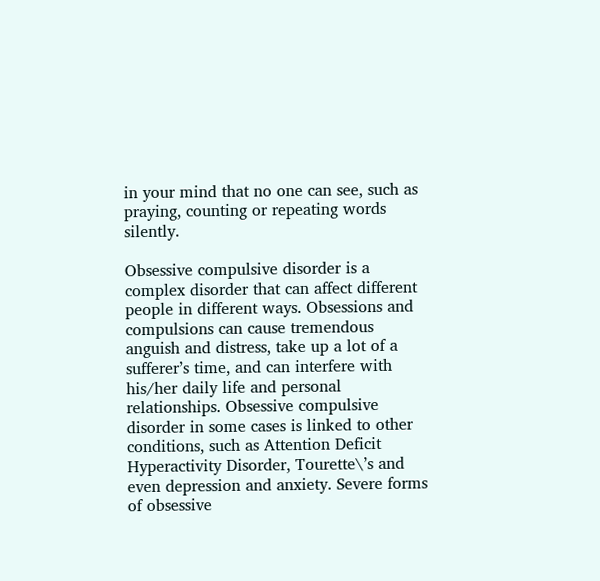in your mind that no one can see, such as praying, counting or repeating words silently.

Obsessive compulsive disorder is a complex disorder that can affect different people in different ways. Obsessions and compulsions can cause tremendous anguish and distress, take up a lot of a sufferer’s time, and can interfere with his/her daily life and personal relationships. Obsessive compulsive disorder in some cases is linked to other conditions, such as Attention Deficit Hyperactivity Disorder, Tourette\’s and even depression and anxiety. Severe forms of obsessive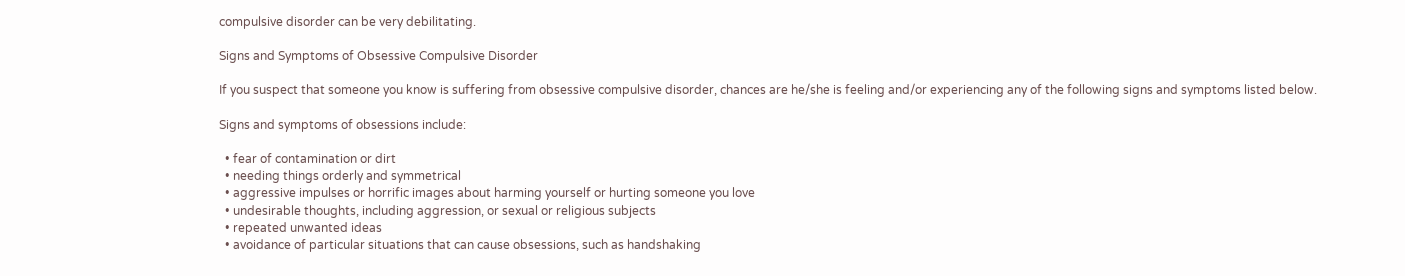compulsive disorder can be very debilitating.

Signs and Symptoms of Obsessive Compulsive Disorder

If you suspect that someone you know is suffering from obsessive compulsive disorder, chances are he/she is feeling and/or experiencing any of the following signs and symptoms listed below.

Signs and symptoms of obsessions include:

  • fear of contamination or dirt
  • needing things orderly and symmetrical
  • aggressive impulses or horrific images about harming yourself or hurting someone you love
  • undesirable thoughts, including aggression, or sexual or religious subjects
  • repeated unwanted ideas
  • avoidance of particular situations that can cause obsessions, such as handshaking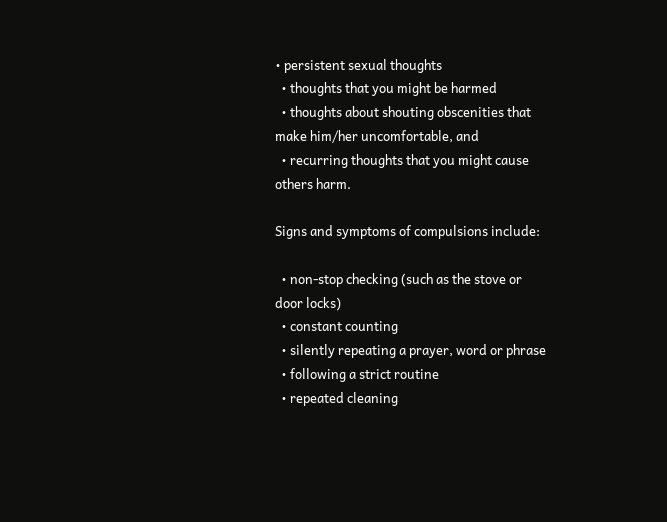• persistent sexual thoughts
  • thoughts that you might be harmed
  • thoughts about shouting obscenities that make him/her uncomfortable, and
  • recurring thoughts that you might cause others harm.

Signs and symptoms of compulsions include:

  • non-stop checking (such as the stove or door locks)
  • constant counting
  • silently repeating a prayer, word or phrase
  • following a strict routine
  • repeated cleaning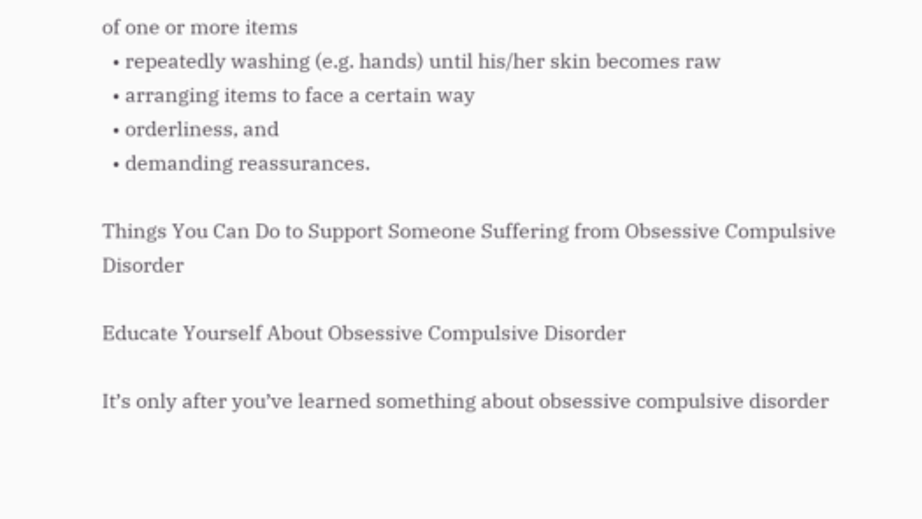of one or more items
  • repeatedly washing (e.g. hands) until his/her skin becomes raw
  • arranging items to face a certain way
  • orderliness, and
  • demanding reassurances.

Things You Can Do to Support Someone Suffering from Obsessive Compulsive Disorder

Educate Yourself About Obsessive Compulsive Disorder

It’s only after you’ve learned something about obsessive compulsive disorder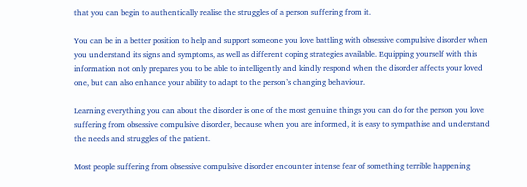that you can begin to authentically realise the struggles of a person suffering from it.

You can be in a better position to help and support someone you love battling with obsessive compulsive disorder when you understand its signs and symptoms, as well as different coping strategies available. Equipping yourself with this information not only prepares you to be able to intelligently and kindly respond when the disorder affects your loved one, but can also enhance your ability to adapt to the person’s changing behaviour.

Learning everything you can about the disorder is one of the most genuine things you can do for the person you love suffering from obsessive compulsive disorder, because when you are informed, it is easy to sympathise and understand the needs and struggles of the patient.

Most people suffering from obsessive compulsive disorder encounter intense fear of something terrible happening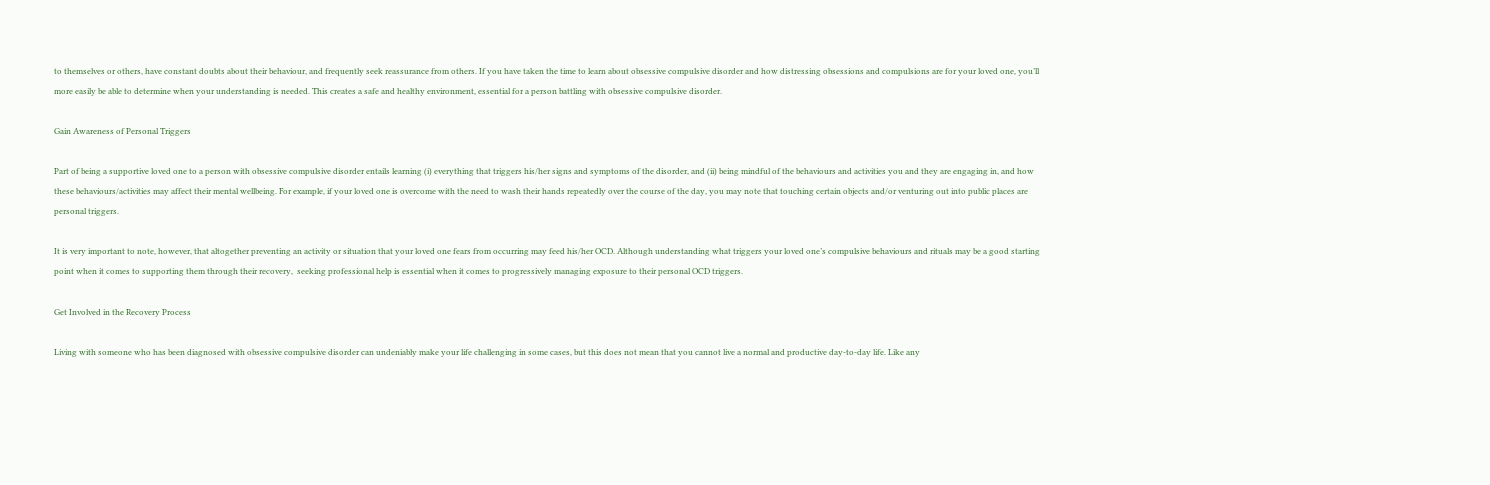to themselves or others, have constant doubts about their behaviour, and frequently seek reassurance from others. If you have taken the time to learn about obsessive compulsive disorder and how distressing obsessions and compulsions are for your loved one, you’ll more easily be able to determine when your understanding is needed. This creates a safe and healthy environment, essential for a person battling with obsessive compulsive disorder.

Gain Awareness of Personal Triggers

Part of being a supportive loved one to a person with obsessive compulsive disorder entails learning (i) everything that triggers his/her signs and symptoms of the disorder, and (ii) being mindful of the behaviours and activities you and they are engaging in, and how these behaviours/activities may affect their mental wellbeing. For example, if your loved one is overcome with the need to wash their hands repeatedly over the course of the day, you may note that touching certain objects and/or venturing out into public places are personal triggers.

It is very important to note, however, that altogether preventing an activity or situation that your loved one fears from occurring may feed his/her OCD. Although understanding what triggers your loved one’s compulsive behaviours and rituals may be a good starting point when it comes to supporting them through their recovery,  seeking professional help is essential when it comes to progressively managing exposure to their personal OCD triggers.

Get Involved in the Recovery Process

Living with someone who has been diagnosed with obsessive compulsive disorder can undeniably make your life challenging in some cases, but this does not mean that you cannot live a normal and productive day-to-day life. Like any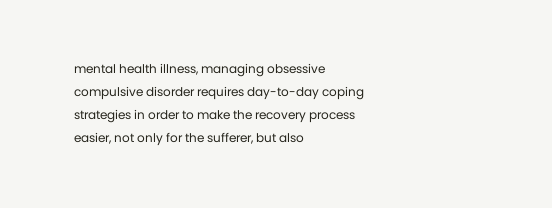mental health illness, managing obsessive compulsive disorder requires day-to-day coping strategies in order to make the recovery process easier, not only for the sufferer, but also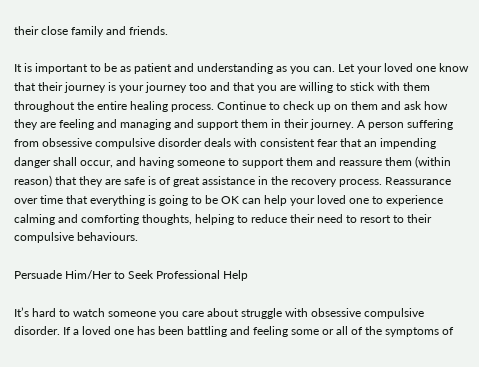their close family and friends.

It is important to be as patient and understanding as you can. Let your loved one know that their journey is your journey too and that you are willing to stick with them throughout the entire healing process. Continue to check up on them and ask how they are feeling and managing and support them in their journey. A person suffering from obsessive compulsive disorder deals with consistent fear that an impending danger shall occur, and having someone to support them and reassure them (within reason) that they are safe is of great assistance in the recovery process. Reassurance over time that everything is going to be OK can help your loved one to experience calming and comforting thoughts, helping to reduce their need to resort to their compulsive behaviours.

Persuade Him/Her to Seek Professional Help

It’s hard to watch someone you care about struggle with obsessive compulsive disorder. If a loved one has been battling and feeling some or all of the symptoms of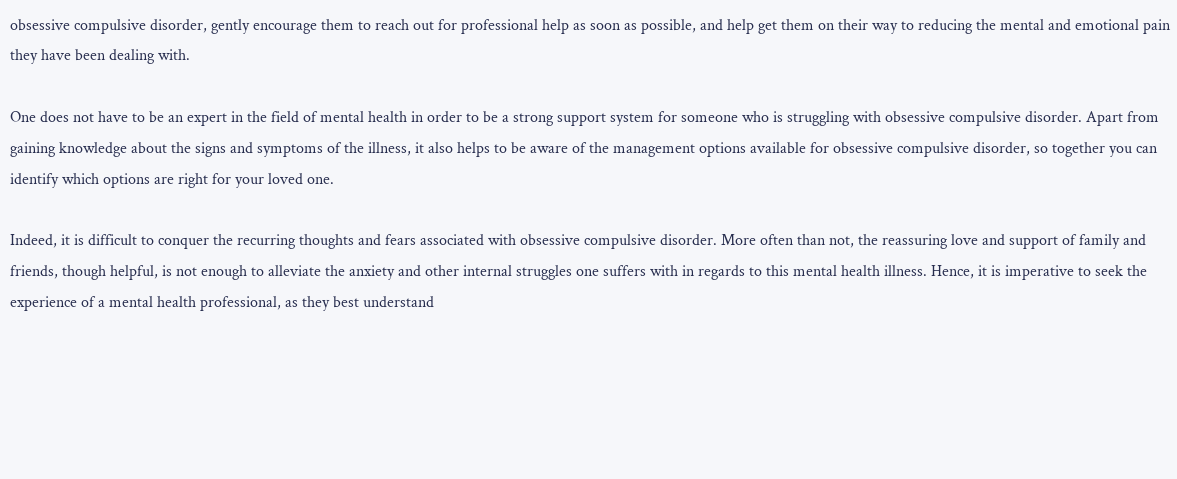obsessive compulsive disorder, gently encourage them to reach out for professional help as soon as possible, and help get them on their way to reducing the mental and emotional pain they have been dealing with.

One does not have to be an expert in the field of mental health in order to be a strong support system for someone who is struggling with obsessive compulsive disorder. Apart from gaining knowledge about the signs and symptoms of the illness, it also helps to be aware of the management options available for obsessive compulsive disorder, so together you can identify which options are right for your loved one.

Indeed, it is difficult to conquer the recurring thoughts and fears associated with obsessive compulsive disorder. More often than not, the reassuring love and support of family and friends, though helpful, is not enough to alleviate the anxiety and other internal struggles one suffers with in regards to this mental health illness. Hence, it is imperative to seek the experience of a mental health professional, as they best understand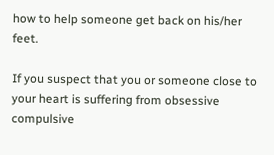how to help someone get back on his/her feet.

If you suspect that you or someone close to your heart is suffering from obsessive compulsive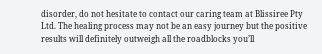disorder, do not hesitate to contact our caring team at Blissiree Pty Ltd. The healing process may not be an easy journey but the positive results will definitely outweigh all the roadblocks you’ll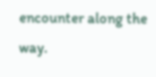encounter along the way.